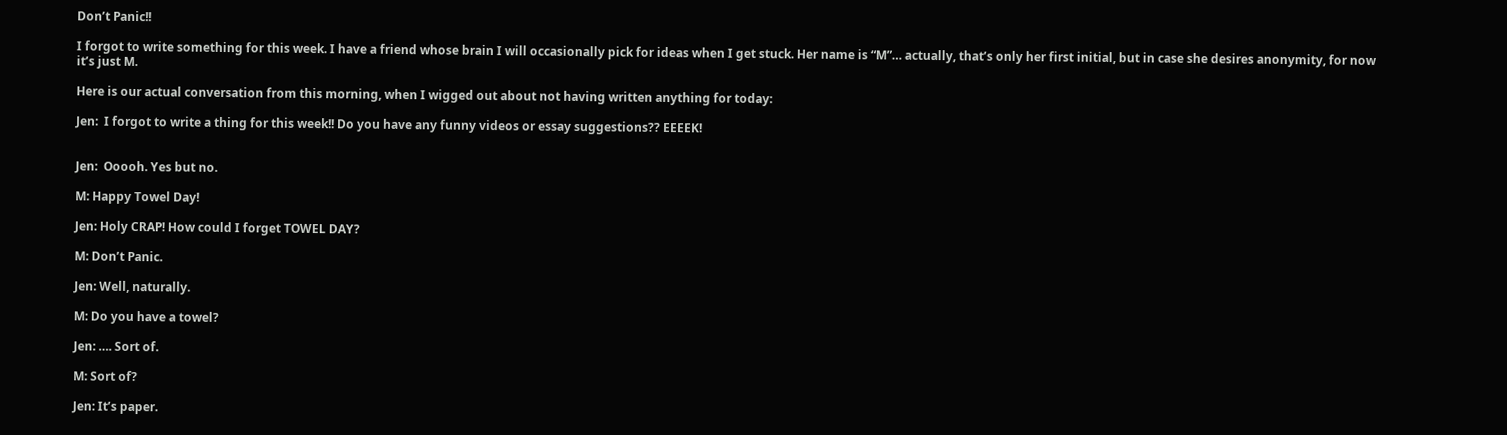Don’t Panic!!

I forgot to write something for this week. I have a friend whose brain I will occasionally pick for ideas when I get stuck. Her name is “M”… actually, that’s only her first initial, but in case she desires anonymity, for now it’s just M.

Here is our actual conversation from this morning, when I wigged out about not having written anything for today:

Jen:  I forgot to write a thing for this week!! Do you have any funny videos or essay suggestions?? EEEEK!


Jen:  Ooooh. Yes but no.

M: Happy Towel Day!

Jen: Holy CRAP! How could I forget TOWEL DAY?

M: Don’t Panic.

Jen: Well, naturally.

M: Do you have a towel?

Jen: …. Sort of.

M: Sort of?

Jen: It’s paper.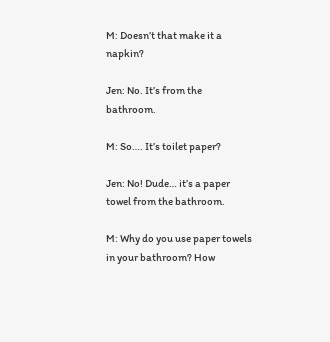M: Doesn’t that make it a napkin?

Jen: No. It’s from the bathroom.

M: So…. It’s toilet paper?

Jen: No! Dude… it’s a paper towel from the bathroom.

M: Why do you use paper towels in your bathroom? How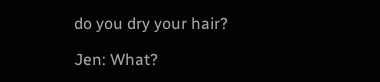do you dry your hair?

Jen: What?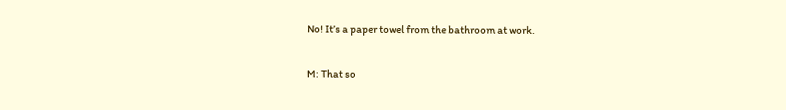No! It’s a paper towel from the bathroom at work.

M: That so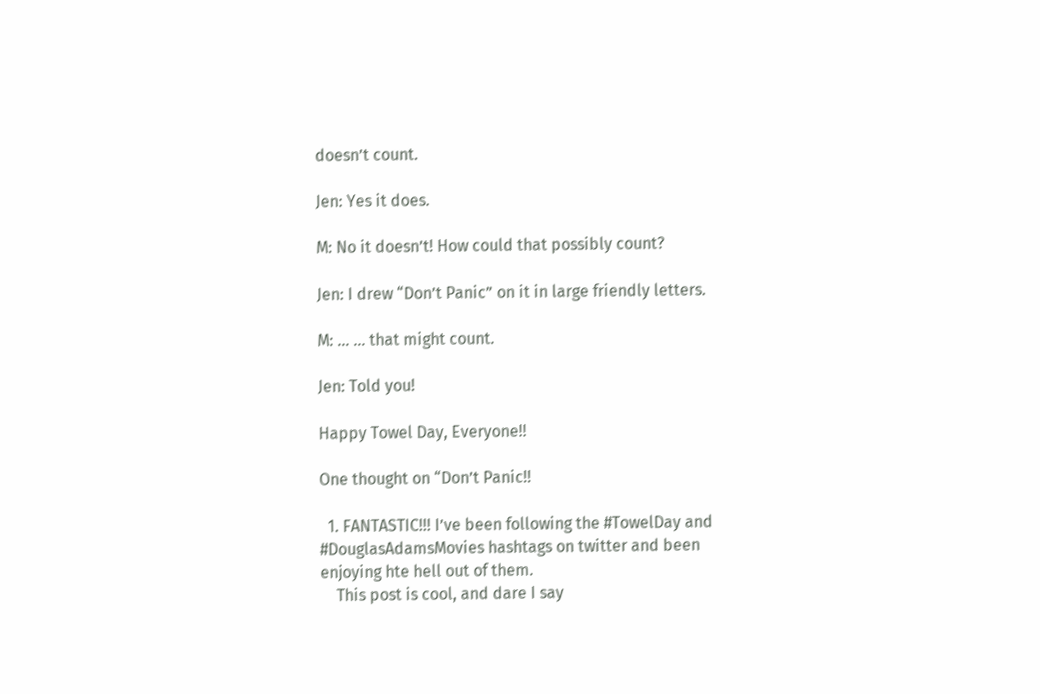doesn’t count.

Jen: Yes it does.

M: No it doesn’t! How could that possibly count?

Jen: I drew “Don’t Panic” on it in large friendly letters.

M: … … that might count.

Jen: Told you!

Happy Towel Day, Everyone!!

One thought on “Don’t Panic!!

  1. FANTASTIC!!! I’ve been following the #TowelDay and #DouglasAdamsMovies hashtags on twitter and been enjoying hte hell out of them.
    This post is cool, and dare I say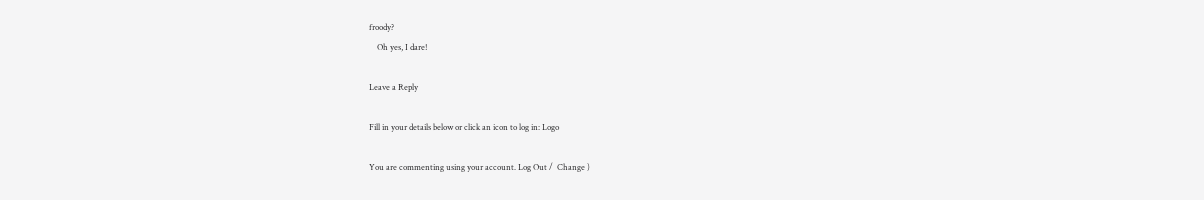froody?
    Oh yes, I dare!

Leave a Reply

Fill in your details below or click an icon to log in: Logo

You are commenting using your account. Log Out /  Change )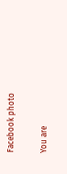Facebook photo

You are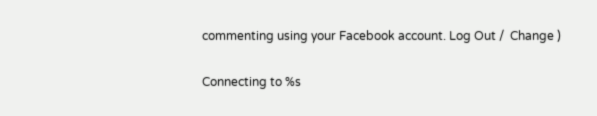commenting using your Facebook account. Log Out /  Change )

Connecting to %s